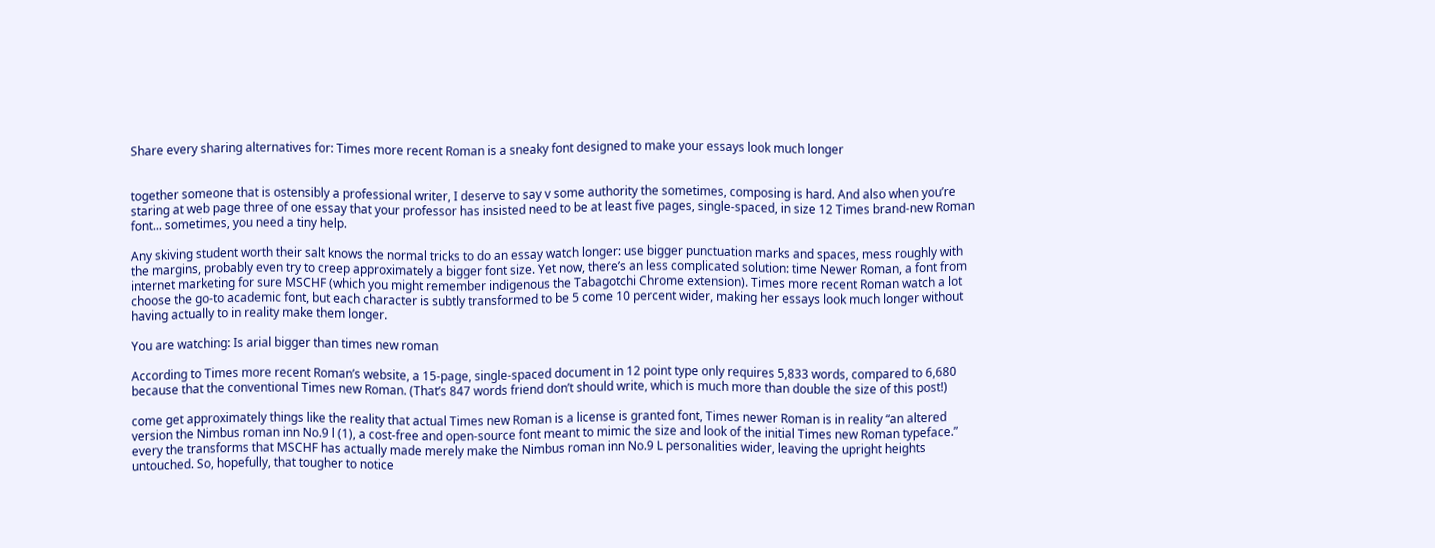Share every sharing alternatives for: Times more recent Roman is a sneaky font designed to make your essays look much longer


together someone that is ostensibly a professional writer, I deserve to say v some authority the sometimes, composing is hard. And also when you’re staring at web page three of one essay that your professor has insisted need to be at least five pages, single-spaced, in size 12 Times brand-new Roman font... sometimes, you need a tiny help.

Any skiving student worth their salt knows the normal tricks to do an essay watch longer: use bigger punctuation marks and spaces, mess roughly with the margins, probably even try to creep approximately a bigger font size. Yet now, there’s an less complicated solution: time Newer Roman, a font from internet marketing for sure MSCHF (which you might remember indigenous the Tabagotchi Chrome extension). Times more recent Roman watch a lot choose the go-to academic font, but each character is subtly transformed to be 5 come 10 percent wider, making her essays look much longer without having actually to in reality make them longer.

You are watching: Is arial bigger than times new roman

According to Times more recent Roman’s website, a 15-page, single-spaced document in 12 point type only requires 5,833 words, compared to 6,680 because that the conventional Times new Roman. (That’s 847 words friend don’t should write, which is much more than double the size of this post!)

come get approximately things like the reality that actual Times new Roman is a license is granted font, Times newer Roman is in reality “an altered version the Nimbus roman inn No.9 l (1), a cost-free and open-source font meant to mimic the size and look of the initial Times new Roman typeface.” every the transforms that MSCHF has actually made merely make the Nimbus roman inn No.9 L personalities wider, leaving the upright heights untouched. So, hopefully, that tougher to notice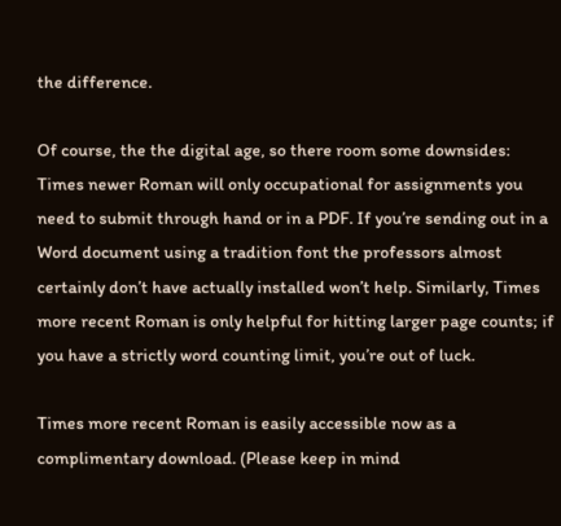the difference.

Of course, the the digital age, so there room some downsides: Times newer Roman will only occupational for assignments you need to submit through hand or in a PDF. If you’re sending out in a Word document using a tradition font the professors almost certainly don’t have actually installed won’t help. Similarly, Times more recent Roman is only helpful for hitting larger page counts; if you have a strictly word counting limit, you’re out of luck.

Times more recent Roman is easily accessible now as a complimentary download. (Please keep in mind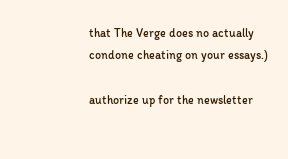that The Verge does no actually condone cheating on your essays.)

authorize up for the newsletter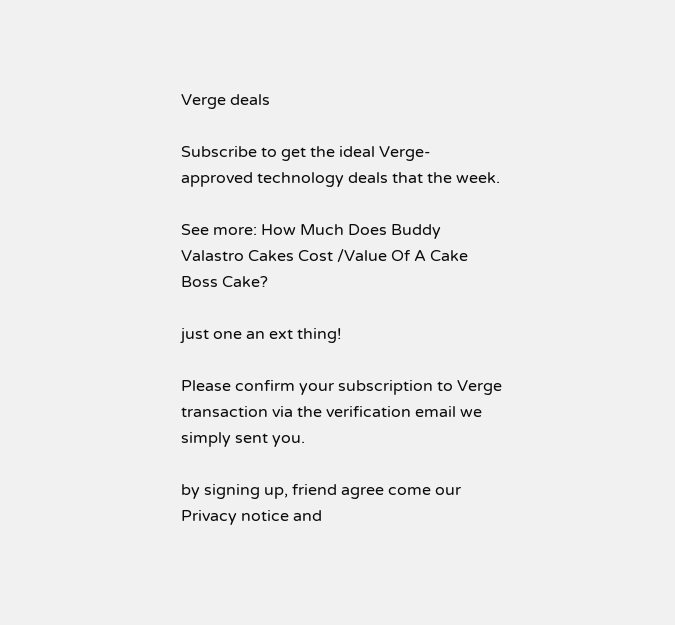Verge deals

Subscribe to get the ideal Verge-approved technology deals that the week.

See more: How Much Does Buddy Valastro Cakes Cost /Value Of A Cake Boss Cake?

just one an ext thing!

Please confirm your subscription to Verge transaction via the verification email we simply sent you.

by signing up, friend agree come our Privacy notice and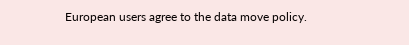European users agree to the data move policy.